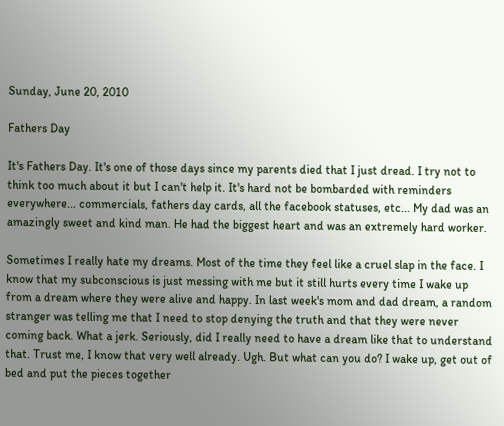Sunday, June 20, 2010

Fathers Day

It's Fathers Day. It's one of those days since my parents died that I just dread. I try not to think too much about it but I can't help it. It's hard not be bombarded with reminders everywhere... commercials, fathers day cards, all the facebook statuses, etc... My dad was an amazingly sweet and kind man. He had the biggest heart and was an extremely hard worker.

Sometimes I really hate my dreams. Most of the time they feel like a cruel slap in the face. I know that my subconscious is just messing with me but it still hurts every time I wake up from a dream where they were alive and happy. In last week's mom and dad dream, a random stranger was telling me that I need to stop denying the truth and that they were never coming back. What a jerk. Seriously, did I really need to have a dream like that to understand that. Trust me, I know that very well already. Ugh. But what can you do? I wake up, get out of bed and put the pieces together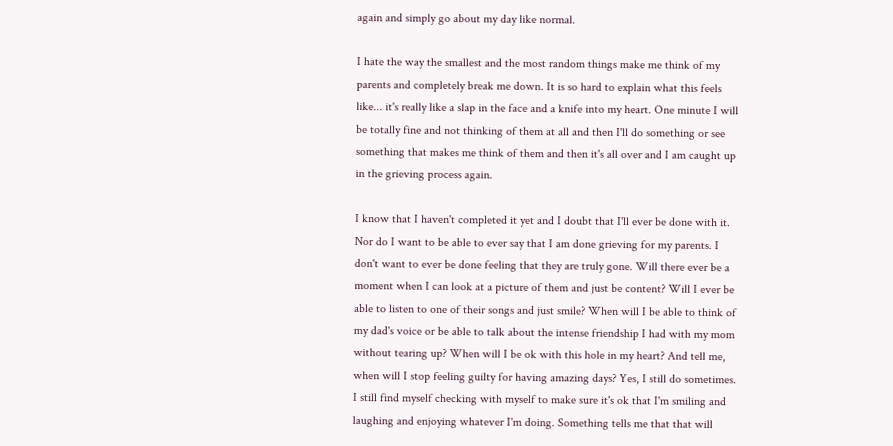again and simply go about my day like normal.

I hate the way the smallest and the most random things make me think of my parents and completely break me down. It is so hard to explain what this feels like... it's really like a slap in the face and a knife into my heart. One minute I will be totally fine and not thinking of them at all and then I'll do something or see something that makes me think of them and then it's all over and I am caught up in the grieving process again.

I know that I haven't completed it yet and I doubt that I'll ever be done with it. Nor do I want to be able to ever say that I am done grieving for my parents. I don't want to ever be done feeling that they are truly gone. Will there ever be a moment when I can look at a picture of them and just be content? Will I ever be able to listen to one of their songs and just smile? When will I be able to think of my dad's voice or be able to talk about the intense friendship I had with my mom without tearing up? When will I be ok with this hole in my heart? And tell me, when will I stop feeling guilty for having amazing days? Yes, I still do sometimes. I still find myself checking with myself to make sure it's ok that I'm smiling and laughing and enjoying whatever I'm doing. Something tells me that that will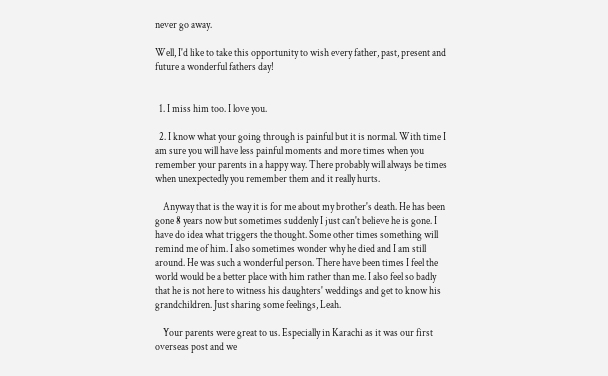never go away.

Well, I'd like to take this opportunity to wish every father, past, present and future a wonderful fathers day!


  1. I miss him too. I love you.

  2. I know what your going through is painful but it is normal. With time I am sure you will have less painful moments and more times when you remember your parents in a happy way. There probably will always be times when unexpectedly you remember them and it really hurts.

    Anyway that is the way it is for me about my brother's death. He has been gone 8 years now but sometimes suddenly I just can't believe he is gone. I have do idea what triggers the thought. Some other times something will remind me of him. I also sometimes wonder why he died and I am still around. He was such a wonderful person. There have been times I feel the world would be a better place with him rather than me. I also feel so badly that he is not here to witness his daughters' weddings and get to know his grandchildren. Just sharing some feelings, Leah.

    Your parents were great to us. Especially in Karachi as it was our first overseas post and we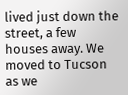lived just down the street, a few houses away. We moved to Tucson as we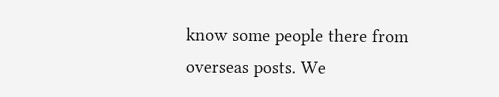know some people there from overseas posts. We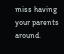miss having your parents around.